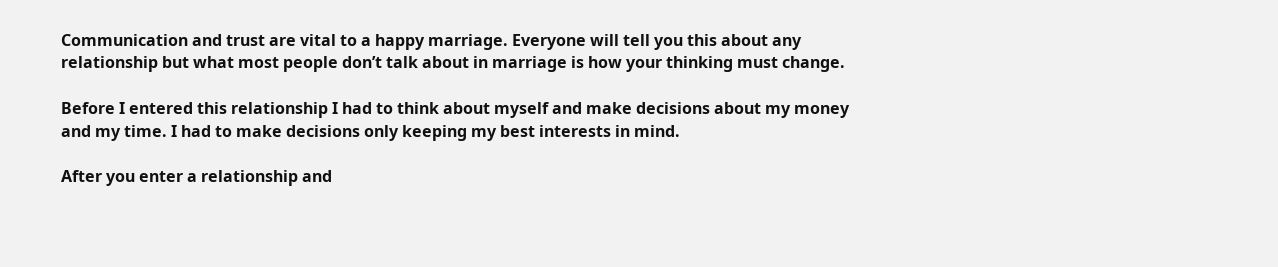Communication and trust are vital to a happy marriage. Everyone will tell you this about any relationship but what most people don’t talk about in marriage is how your thinking must change.

Before I entered this relationship I had to think about myself and make decisions about my money and my time. I had to make decisions only keeping my best interests in mind.

After you enter a relationship and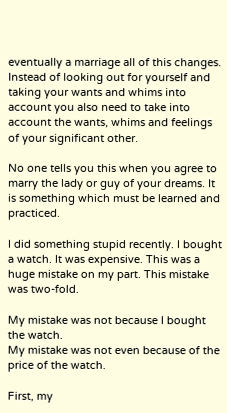eventually a marriage all of this changes. Instead of looking out for yourself and taking your wants and whims into account you also need to take into account the wants, whims and feelings of your significant other.

No one tells you this when you agree to marry the lady or guy of your dreams. It is something which must be learned and practiced.

I did something stupid recently. I bought a watch. It was expensive. This was a huge mistake on my part. This mistake was two-fold.

My mistake was not because I bought the watch.
My mistake was not even because of the price of the watch.

First, my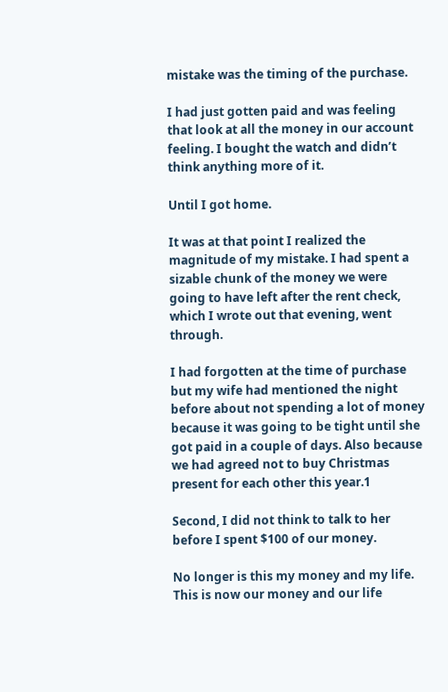mistake was the timing of the purchase.

I had just gotten paid and was feeling that look at all the money in our account feeling. I bought the watch and didn’t think anything more of it.

Until I got home.

It was at that point I realized the magnitude of my mistake. I had spent a sizable chunk of the money we were going to have left after the rent check, which I wrote out that evening, went through.

I had forgotten at the time of purchase but my wife had mentioned the night before about not spending a lot of money because it was going to be tight until she got paid in a couple of days. Also because we had agreed not to buy Christmas present for each other this year.1

Second, I did not think to talk to her before I spent $100 of our money.

No longer is this my money and my life. This is now our money and our life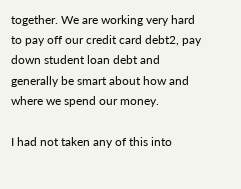together. We are working very hard to pay off our credit card debt2, pay down student loan debt and generally be smart about how and where we spend our money.

I had not taken any of this into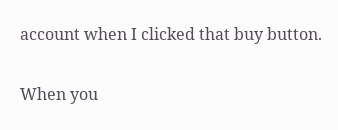account when I clicked that buy button.

When you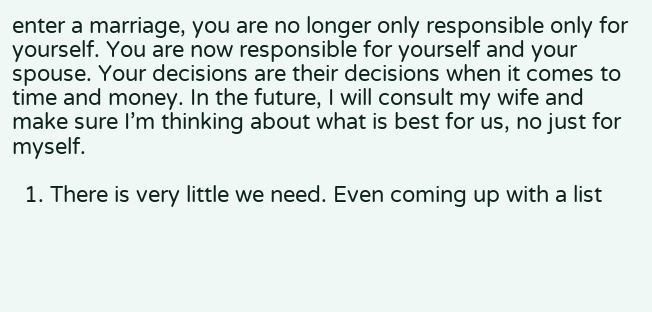enter a marriage, you are no longer only responsible only for yourself. You are now responsible for yourself and your spouse. Your decisions are their decisions when it comes to time and money. In the future, I will consult my wife and make sure I’m thinking about what is best for us, no just for myself.

  1. There is very little we need. Even coming up with a list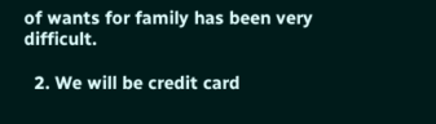of wants for family has been very difficult.

  2. We will be credit card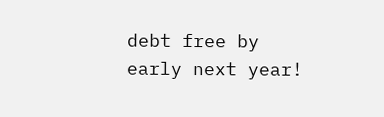debt free by early next year!